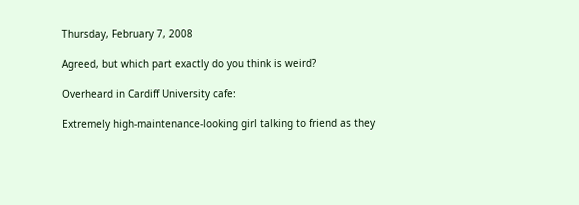Thursday, February 7, 2008

Agreed, but which part exactly do you think is weird?

Overheard in Cardiff University cafe:

Extremely high-maintenance-looking girl talking to friend as they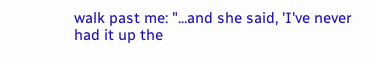walk past me: "...and she said, 'I've never had it up the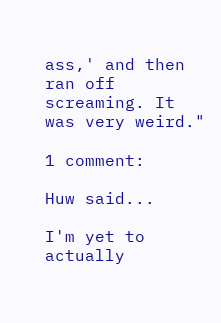ass,' and then ran off screaming. It was very weird."

1 comment:

Huw said...

I'm yet to actually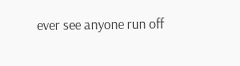ever see anyone run off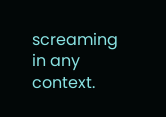screaming in any context.